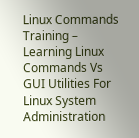Linux Commands Training – Learning Linux Commands Vs GUI Utilities For Linux System Administration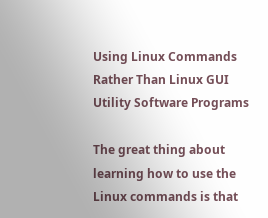Using Linux Commands Rather Than Linux GUI Utility Software Programs

The great thing about learning how to use the Linux commands is that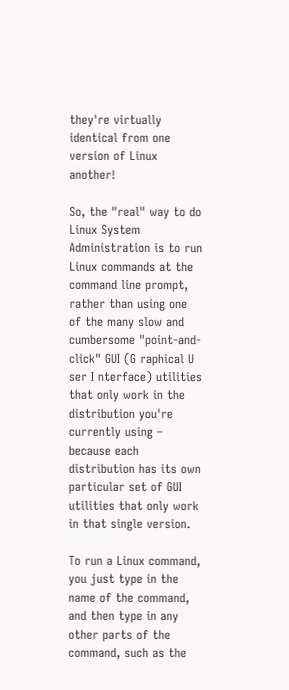they're virtually identical from one version of Linux another!

So, the "real" way to do Linux System Administration is to run Linux commands at the command line prompt, rather than using one of the many slow and cumbersome "point-and-click" GUI (G raphical U ser I nterface) utilities that only work in the distribution you're currently using – because each distribution has its own particular set of GUI utilities that only work in that single version.

To run a Linux command, you just type in the name of the command, and then type in any other parts of the command, such as the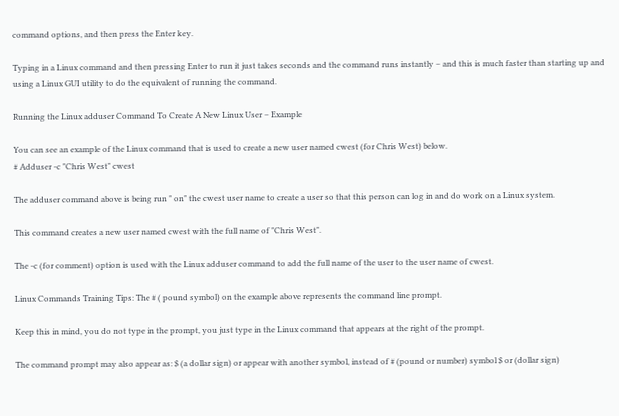command options, and then press the Enter key.

Typing in a Linux command and then pressing Enter to run it just takes seconds and the command runs instantly – and this is much faster than starting up and using a Linux GUI utility to do the equivalent of running the command.

Running the Linux adduser Command To Create A New Linux User – Example

You can see an example of the Linux command that is used to create a new user named cwest (for Chris West) below.
# Adduser -c "Chris West" cwest

The adduser command above is being run " on" the cwest user name to create a user so that this person can log in and do work on a Linux system.

This command creates a new user named cwest with the full name of "Chris West".

The -c (for comment) option is used with the Linux adduser command to add the full name of the user to the user name of cwest.

Linux Commands Training Tips: The # ( pound symbol) on the example above represents the command line prompt.

Keep this in mind, you do not type in the prompt, you just type in the Linux command that appears at the right of the prompt.

The command prompt may also appear as: $ (a dollar sign) or appear with another symbol, instead of # (pound or number) symbol $ or (dollar sign)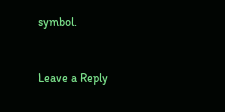symbol.


Leave a Reply